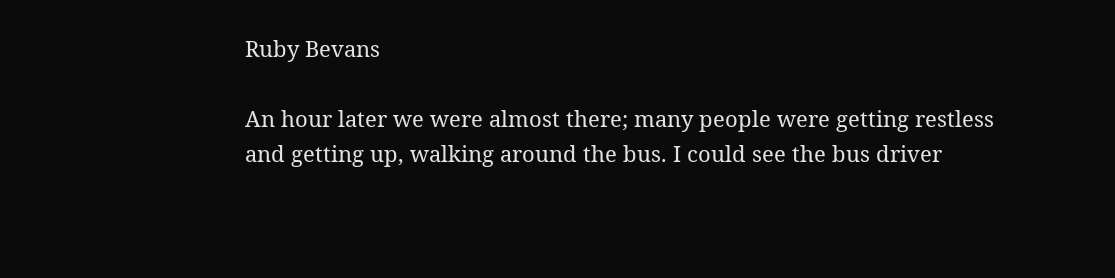Ruby Bevans

An hour later we were almost there; many people were getting restless and getting up, walking around the bus. I could see the bus driver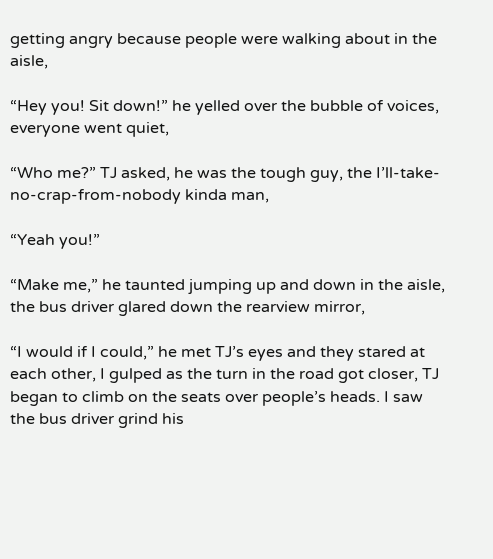getting angry because people were walking about in the aisle,

“Hey you! Sit down!” he yelled over the bubble of voices, everyone went quiet,

“Who me?” TJ asked, he was the tough guy, the I’ll-take-no-crap-from-nobody kinda man,

“Yeah you!”

“Make me,” he taunted jumping up and down in the aisle, the bus driver glared down the rearview mirror,

“I would if I could,” he met TJ’s eyes and they stared at each other, I gulped as the turn in the road got closer, TJ began to climb on the seats over people’s heads. I saw the bus driver grind his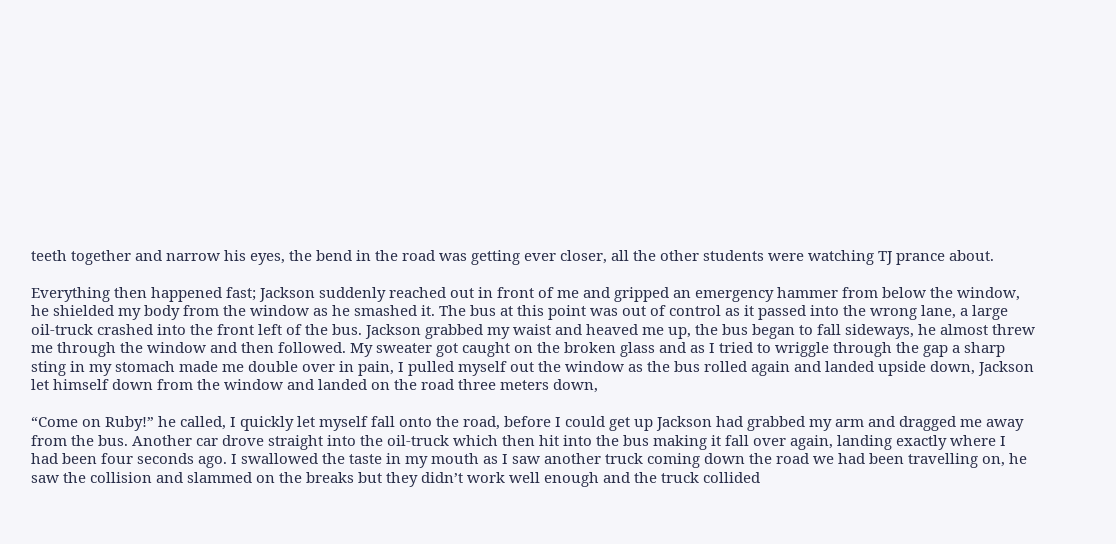teeth together and narrow his eyes, the bend in the road was getting ever closer, all the other students were watching TJ prance about.

Everything then happened fast; Jackson suddenly reached out in front of me and gripped an emergency hammer from below the window, he shielded my body from the window as he smashed it. The bus at this point was out of control as it passed into the wrong lane, a large oil-truck crashed into the front left of the bus. Jackson grabbed my waist and heaved me up, the bus began to fall sideways, he almost threw me through the window and then followed. My sweater got caught on the broken glass and as I tried to wriggle through the gap a sharp sting in my stomach made me double over in pain, I pulled myself out the window as the bus rolled again and landed upside down, Jackson let himself down from the window and landed on the road three meters down,

“Come on Ruby!” he called, I quickly let myself fall onto the road, before I could get up Jackson had grabbed my arm and dragged me away from the bus. Another car drove straight into the oil-truck which then hit into the bus making it fall over again, landing exactly where I had been four seconds ago. I swallowed the taste in my mouth as I saw another truck coming down the road we had been travelling on, he saw the collision and slammed on the breaks but they didn’t work well enough and the truck collided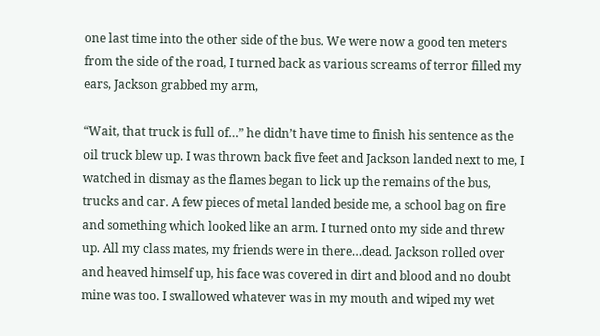one last time into the other side of the bus. We were now a good ten meters from the side of the road, I turned back as various screams of terror filled my ears, Jackson grabbed my arm,

“Wait, that truck is full of…” he didn’t have time to finish his sentence as the oil truck blew up. I was thrown back five feet and Jackson landed next to me, I watched in dismay as the flames began to lick up the remains of the bus, trucks and car. A few pieces of metal landed beside me, a school bag on fire and something which looked like an arm. I turned onto my side and threw up. All my class mates, my friends were in there…dead. Jackson rolled over and heaved himself up, his face was covered in dirt and blood and no doubt mine was too. I swallowed whatever was in my mouth and wiped my wet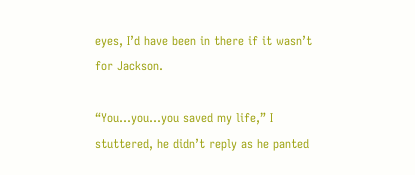eyes, I’d have been in there if it wasn’t for Jackson.

“You…you…you saved my life,” I stuttered, he didn’t reply as he panted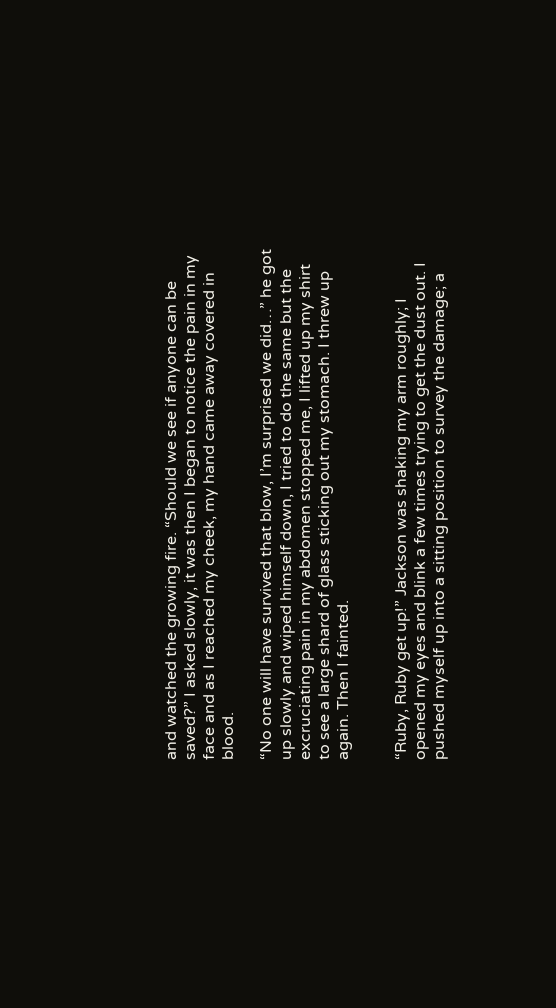and watched the growing fire. “Should we see if anyone can be saved?” I asked slowly, it was then I began to notice the pain in my face and as I reached my cheek, my hand came away covered in blood.

“No one will have survived that blow, I’m surprised we did…” he got up slowly and wiped himself down, I tried to do the same but the excruciating pain in my abdomen stopped me, I lifted up my shirt to see a large shard of glass sticking out my stomach. I threw up again. Then I fainted.


“Ruby, Ruby get up!” Jackson was shaking my arm roughly; I opened my eyes and blink a few times trying to get the dust out. I pushed myself up into a sitting position to survey the damage; a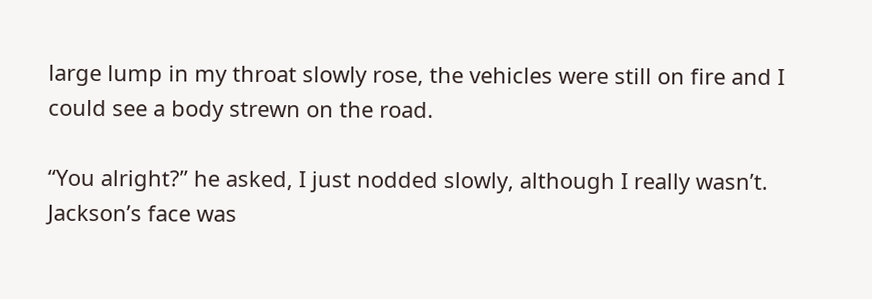large lump in my throat slowly rose, the vehicles were still on fire and I could see a body strewn on the road.

“You alright?” he asked, I just nodded slowly, although I really wasn’t. Jackson’s face was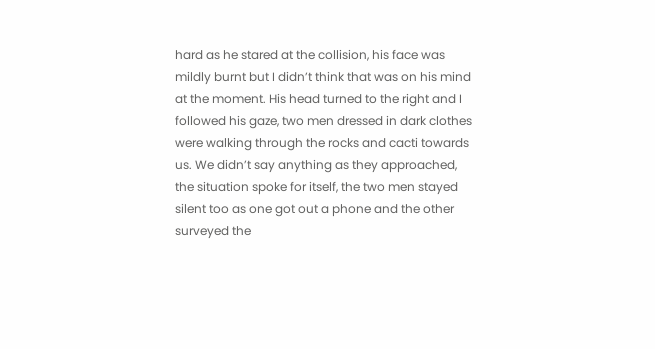hard as he stared at the collision, his face was mildly burnt but I didn’t think that was on his mind at the moment. His head turned to the right and I followed his gaze, two men dressed in dark clothes were walking through the rocks and cacti towards us. We didn’t say anything as they approached, the situation spoke for itself, the two men stayed silent too as one got out a phone and the other surveyed the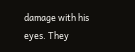damage with his eyes. They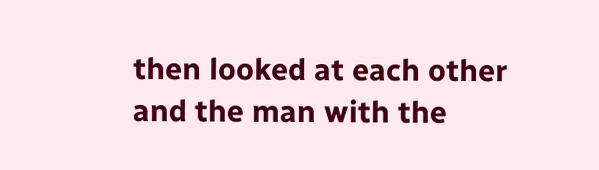then looked at each other and the man with the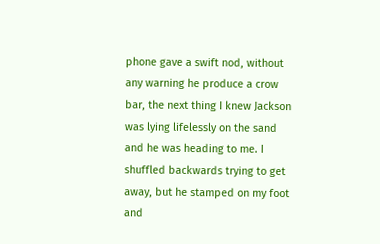phone gave a swift nod, without any warning he produce a crow bar, the next thing I knew Jackson was lying lifelessly on the sand and he was heading to me. I shuffled backwards trying to get away, but he stamped on my foot and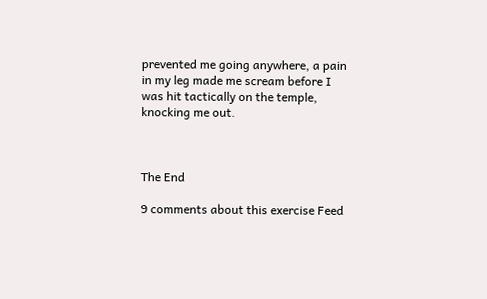prevented me going anywhere, a pain in my leg made me scream before I was hit tactically on the temple, knocking me out.



The End

9 comments about this exercise Feed